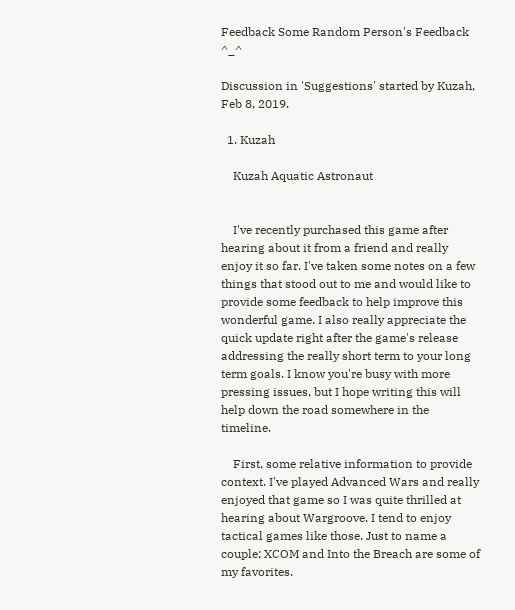Feedback Some Random Person's Feedback ^_^

Discussion in 'Suggestions' started by Kuzah, Feb 8, 2019.

  1. Kuzah

    Kuzah Aquatic Astronaut


    I've recently purchased this game after hearing about it from a friend and really enjoy it so far. I've taken some notes on a few things that stood out to me and would like to provide some feedback to help improve this wonderful game. I also really appreciate the quick update right after the game's release addressing the really short term to your long term goals. I know you're busy with more pressing issues, but I hope writing this will help down the road somewhere in the timeline.

    First, some relative information to provide context. I've played Advanced Wars and really enjoyed that game so I was quite thrilled at hearing about Wargroove. I tend to enjoy tactical games like those. Just to name a couple; XCOM and Into the Breach are some of my favorites.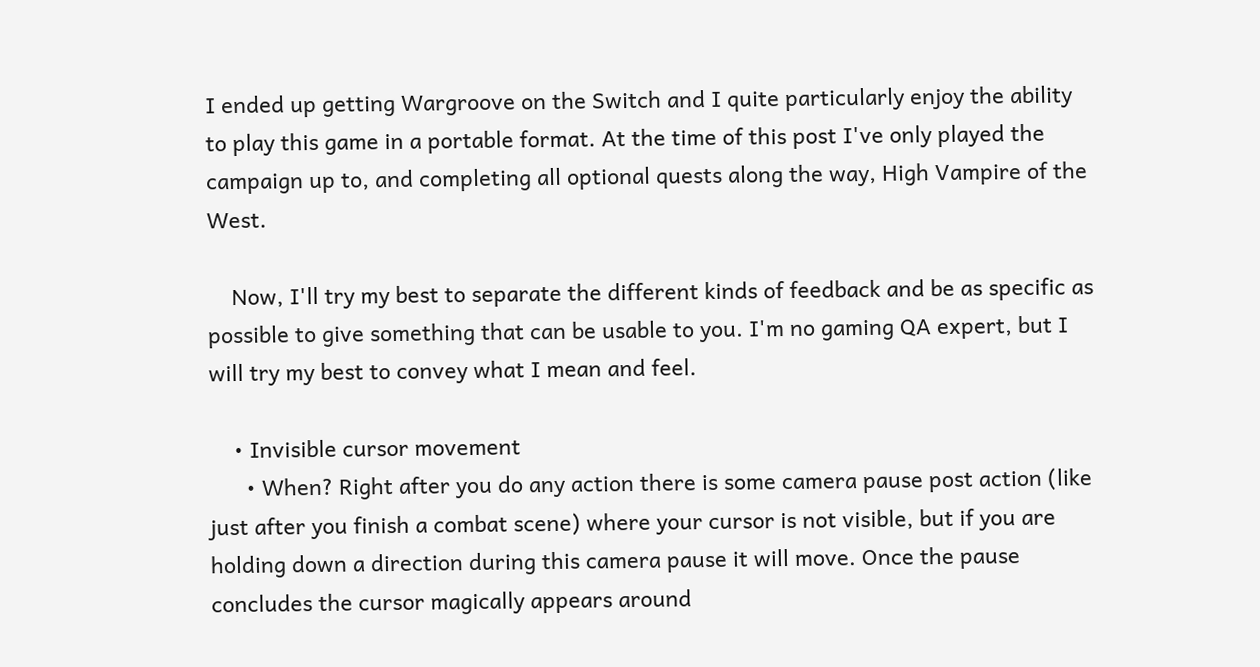I ended up getting Wargroove on the Switch and I quite particularly enjoy the ability to play this game in a portable format. At the time of this post I've only played the campaign up to, and completing all optional quests along the way, High Vampire of the West.

    Now, I'll try my best to separate the different kinds of feedback and be as specific as possible to give something that can be usable to you. I'm no gaming QA expert, but I will try my best to convey what I mean and feel.

    • Invisible cursor movement
      • When? Right after you do any action there is some camera pause post action (like just after you finish a combat scene) where your cursor is not visible, but if you are holding down a direction during this camera pause it will move. Once the pause concludes the cursor magically appears around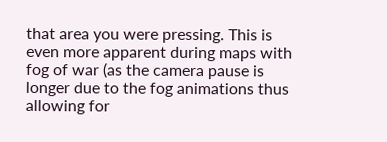that area you were pressing. This is even more apparent during maps with fog of war (as the camera pause is longer due to the fog animations thus allowing for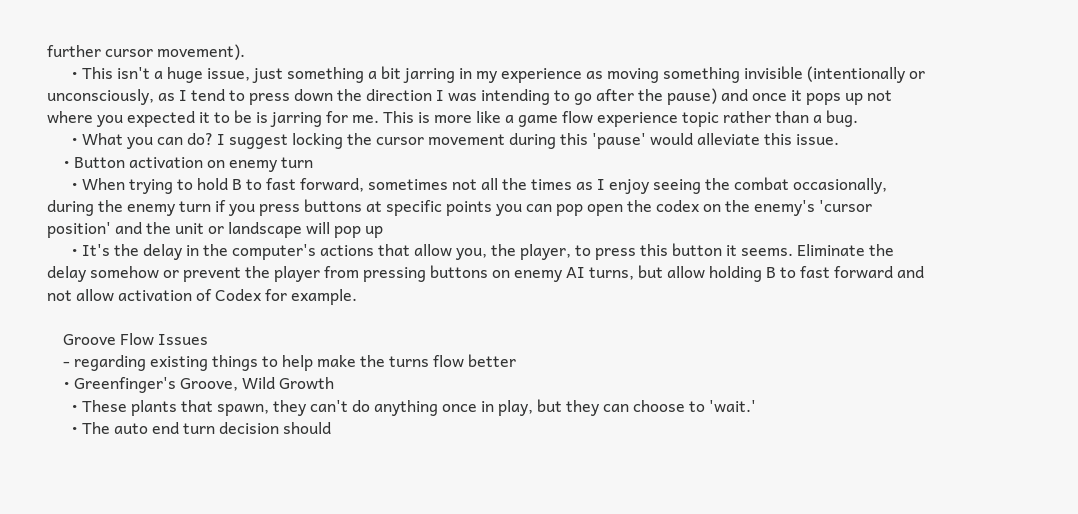further cursor movement).
      • This isn't a huge issue, just something a bit jarring in my experience as moving something invisible (intentionally or unconsciously, as I tend to press down the direction I was intending to go after the pause) and once it pops up not where you expected it to be is jarring for me. This is more like a game flow experience topic rather than a bug.
      • What you can do? I suggest locking the cursor movement during this 'pause' would alleviate this issue.
    • Button activation on enemy turn
      • When trying to hold B to fast forward, sometimes not all the times as I enjoy seeing the combat occasionally, during the enemy turn if you press buttons at specific points you can pop open the codex on the enemy's 'cursor position' and the unit or landscape will pop up
      • It's the delay in the computer's actions that allow you, the player, to press this button it seems. Eliminate the delay somehow or prevent the player from pressing buttons on enemy AI turns, but allow holding B to fast forward and not allow activation of Codex for example.

    Groove Flow Issues
    - regarding existing things to help make the turns flow better
    • Greenfinger's Groove, Wild Growth
      • These plants that spawn, they can't do anything once in play, but they can choose to 'wait.'
      • The auto end turn decision should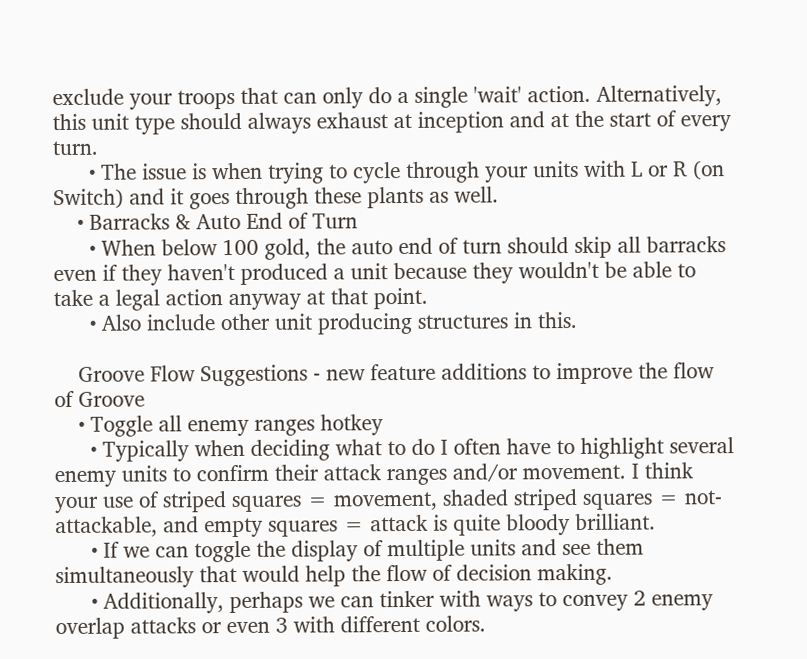exclude your troops that can only do a single 'wait' action. Alternatively, this unit type should always exhaust at inception and at the start of every turn.
      • The issue is when trying to cycle through your units with L or R (on Switch) and it goes through these plants as well.
    • Barracks & Auto End of Turn
      • When below 100 gold, the auto end of turn should skip all barracks even if they haven't produced a unit because they wouldn't be able to take a legal action anyway at that point.
      • Also include other unit producing structures in this.

    Groove Flow Suggestions - new feature additions to improve the flow of Groove
    • Toggle all enemy ranges hotkey
      • Typically when deciding what to do I often have to highlight several enemy units to confirm their attack ranges and/or movement. I think your use of striped squares = movement, shaded striped squares = not-attackable, and empty squares = attack is quite bloody brilliant.
      • If we can toggle the display of multiple units and see them simultaneously that would help the flow of decision making.
      • Additionally, perhaps we can tinker with ways to convey 2 enemy overlap attacks or even 3 with different colors.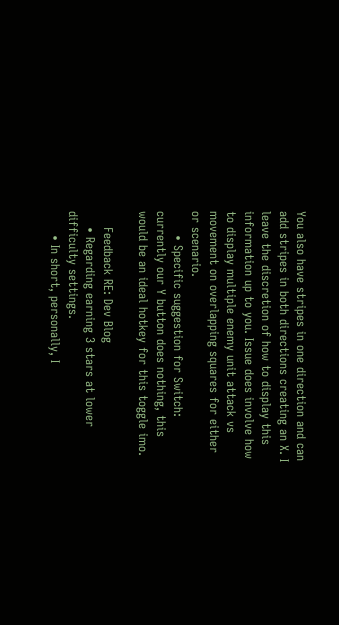You also have stripes in one direction and can add stripes in both directions creating an X. I leave the discretion of how to display this information up to you. Issue does involve how to display multiple enemy unit attack vs movement on overlapping squares for either or scenario.
      • Specific suggestion for Switch: currently our Y button does nothing, this would be an ideal hotkey for this toggle imo.

    Feedback RE: Dev Blog
    • Regarding earning 3 stars at lower difficulty settings.
      • In short, personally, I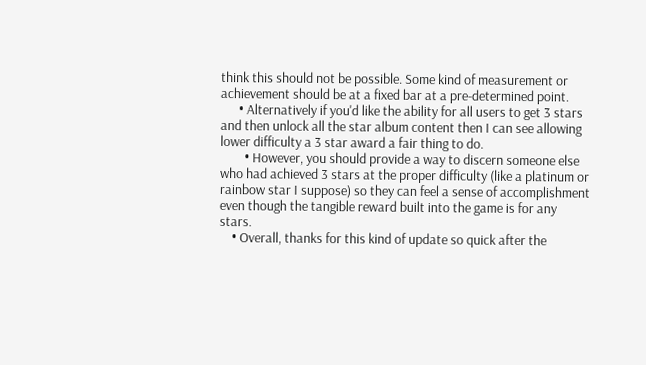think this should not be possible. Some kind of measurement or achievement should be at a fixed bar at a pre-determined point.
      • Alternatively if you'd like the ability for all users to get 3 stars and then unlock all the star album content then I can see allowing lower difficulty a 3 star award a fair thing to do.
        • However, you should provide a way to discern someone else who had achieved 3 stars at the proper difficulty (like a platinum or rainbow star I suppose) so they can feel a sense of accomplishment even though the tangible reward built into the game is for any stars.
    • Overall, thanks for this kind of update so quick after the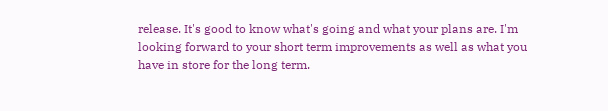release. It's good to know what's going and what your plans are. I'm looking forward to your short term improvements as well as what you have in store for the long term.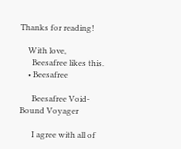Thanks for reading!

    With love,
      Beesafree likes this.
    • Beesafree

      Beesafree Void-Bound Voyager

      I agree with all of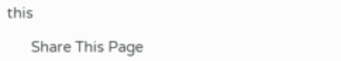this

      Share This Page